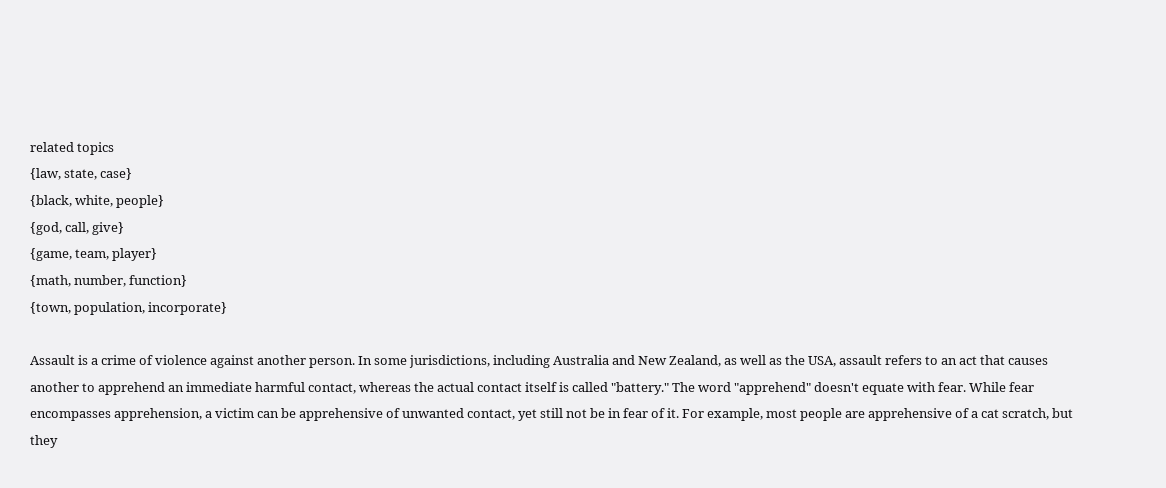related topics
{law, state, case}
{black, white, people}
{god, call, give}
{game, team, player}
{math, number, function}
{town, population, incorporate}

Assault is a crime of violence against another person. In some jurisdictions, including Australia and New Zealand, as well as the USA, assault refers to an act that causes another to apprehend an immediate harmful contact, whereas the actual contact itself is called "battery." The word "apprehend" doesn't equate with fear. While fear encompasses apprehension, a victim can be apprehensive of unwanted contact, yet still not be in fear of it. For example, most people are apprehensive of a cat scratch, but they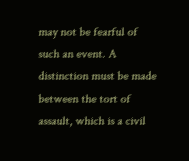may not be fearful of such an event. A distinction must be made between the tort of assault, which is a civil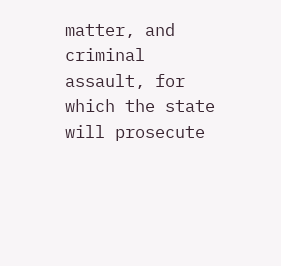matter, and criminal assault, for which the state will prosecute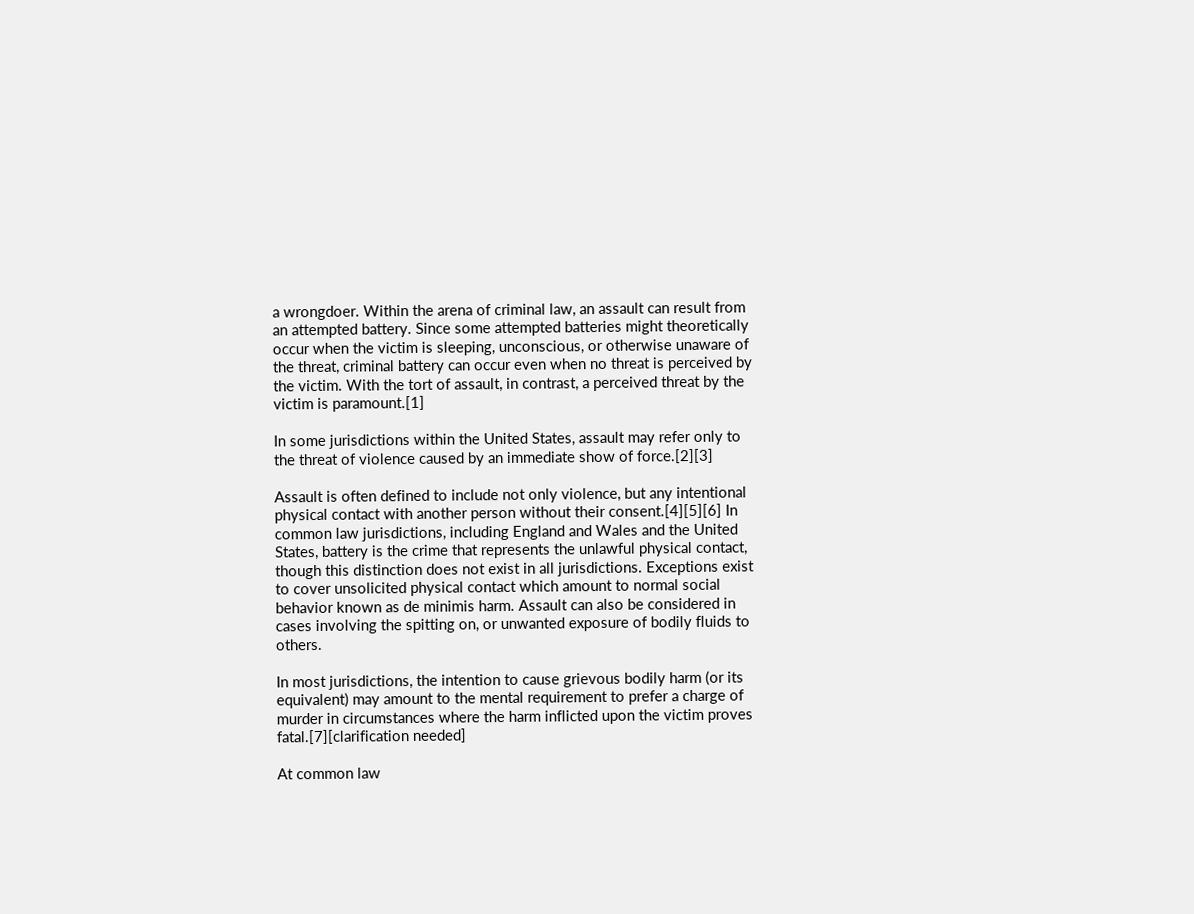a wrongdoer. Within the arena of criminal law, an assault can result from an attempted battery. Since some attempted batteries might theoretically occur when the victim is sleeping, unconscious, or otherwise unaware of the threat, criminal battery can occur even when no threat is perceived by the victim. With the tort of assault, in contrast, a perceived threat by the victim is paramount.[1]

In some jurisdictions within the United States, assault may refer only to the threat of violence caused by an immediate show of force.[2][3]

Assault is often defined to include not only violence, but any intentional physical contact with another person without their consent.[4][5][6] In common law jurisdictions, including England and Wales and the United States, battery is the crime that represents the unlawful physical contact, though this distinction does not exist in all jurisdictions. Exceptions exist to cover unsolicited physical contact which amount to normal social behavior known as de minimis harm. Assault can also be considered in cases involving the spitting on, or unwanted exposure of bodily fluids to others.

In most jurisdictions, the intention to cause grievous bodily harm (or its equivalent) may amount to the mental requirement to prefer a charge of murder in circumstances where the harm inflicted upon the victim proves fatal.[7][clarification needed]

At common law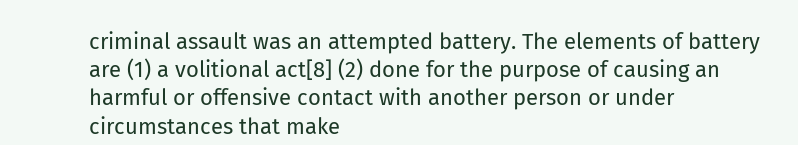criminal assault was an attempted battery. The elements of battery are (1) a volitional act[8] (2) done for the purpose of causing an harmful or offensive contact with another person or under circumstances that make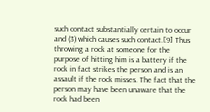such contact substantially certain to occur and (3) which causes such contact.[9] Thus throwing a rock at someone for the purpose of hitting him is a battery if the rock in fact strikes the person and is an assault if the rock misses. The fact that the person may have been unaware that the rock had been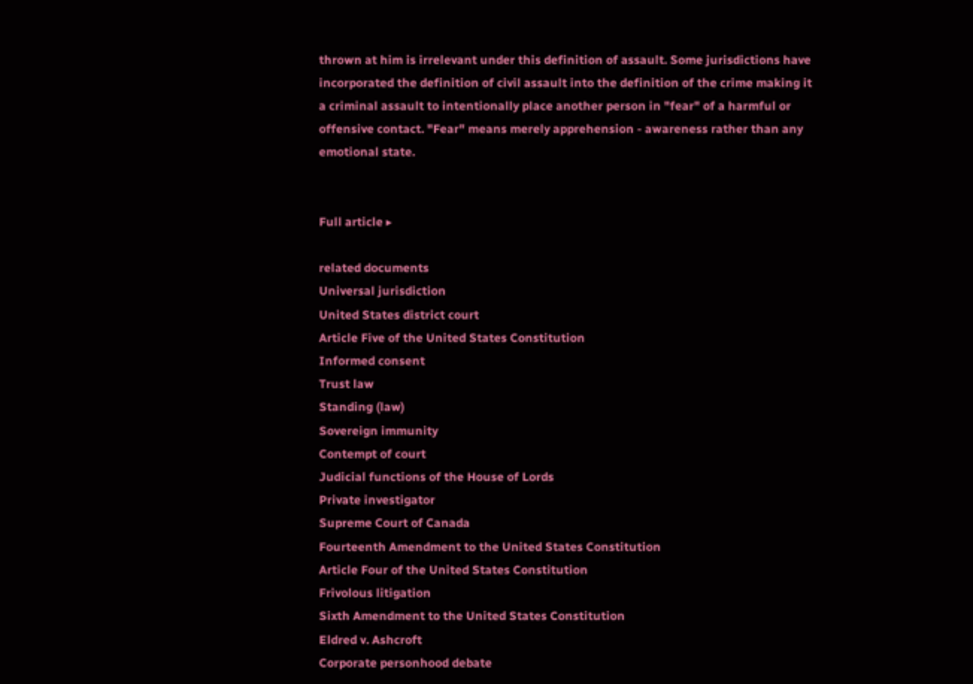thrown at him is irrelevant under this definition of assault. Some jurisdictions have incorporated the definition of civil assault into the definition of the crime making it a criminal assault to intentionally place another person in "fear" of a harmful or offensive contact. "Fear" means merely apprehension - awareness rather than any emotional state.


Full article ▸

related documents
Universal jurisdiction
United States district court
Article Five of the United States Constitution
Informed consent
Trust law
Standing (law)
Sovereign immunity
Contempt of court
Judicial functions of the House of Lords
Private investigator
Supreme Court of Canada
Fourteenth Amendment to the United States Constitution
Article Four of the United States Constitution
Frivolous litigation
Sixth Amendment to the United States Constitution
Eldred v. Ashcroft
Corporate personhood debate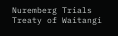Nuremberg Trials
Treaty of Waitangi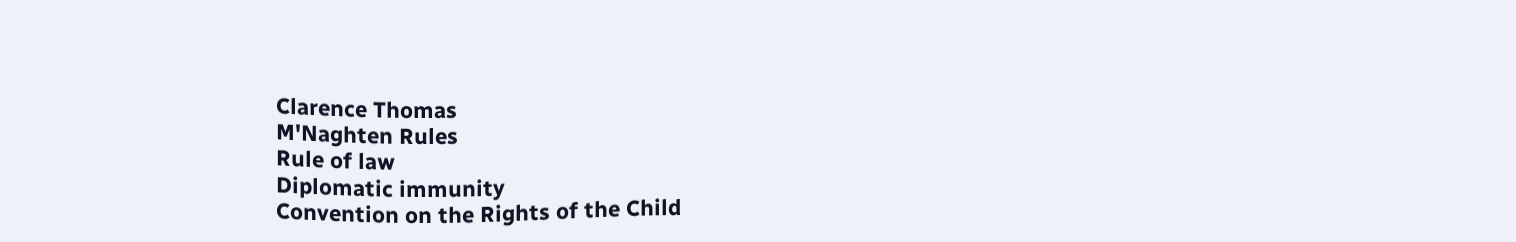Clarence Thomas
M'Naghten Rules
Rule of law
Diplomatic immunity
Convention on the Rights of the Child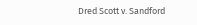Dred Scott v. Sandford